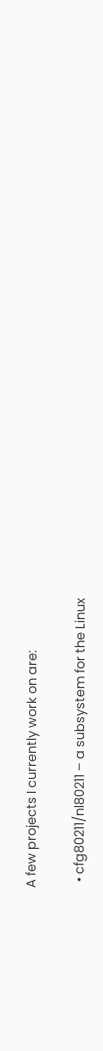A few projects I currently work on are:

  • cfg80211/nl80211 – a subsystem for the Linux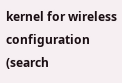kernel for wireless configuration (search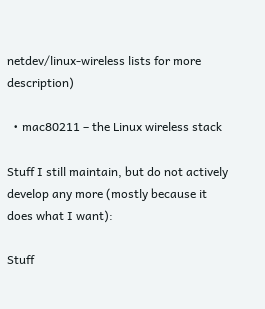netdev/linux-wireless lists for more description)

  • mac80211 – the Linux wireless stack

Stuff I still maintain, but do not actively develop any more (mostly because it does what I want):

Stuff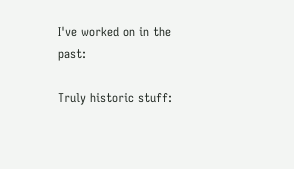I've worked on in the past:

Truly historic stuff: